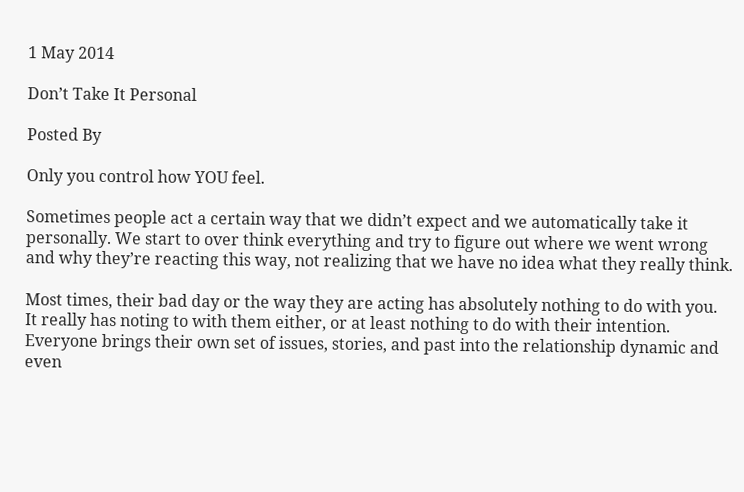1 May 2014

Don’t Take It Personal

Posted By

Only you control how YOU feel.

Sometimes people act a certain way that we didn’t expect and we automatically take it personally. We start to over think everything and try to figure out where we went wrong and why they’re reacting this way, not realizing that we have no idea what they really think.

Most times, their bad day or the way they are acting has absolutely nothing to do with you. It really has noting to with them either, or at least nothing to do with their intention. Everyone brings their own set of issues, stories, and past into the relationship dynamic and even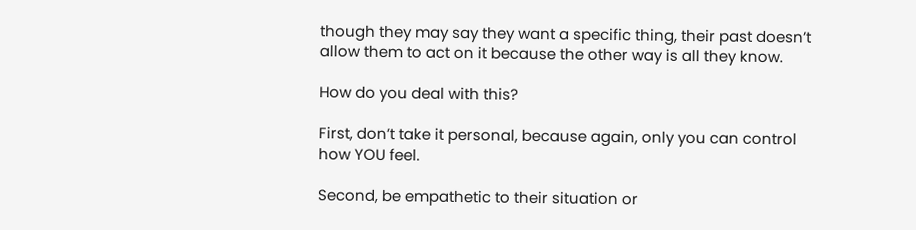though they may say they want a specific thing, their past doesn’t allow them to act on it because the other way is all they know.

How do you deal with this?

First, don’t take it personal, because again, only you can control how YOU feel.

Second, be empathetic to their situation or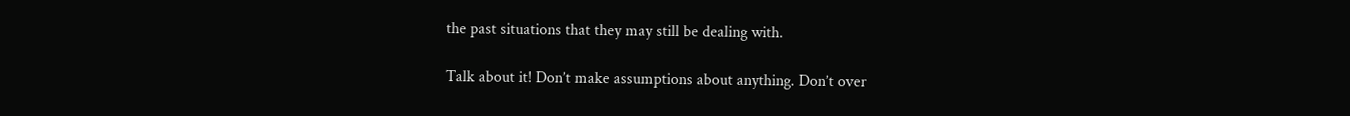the past situations that they may still be dealing with.

Talk about it! Don’t make assumptions about anything. Don’t over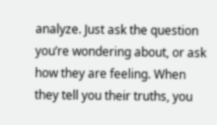analyze. Just ask the question you’re wondering about, or ask how they are feeling. When they tell you their truths, you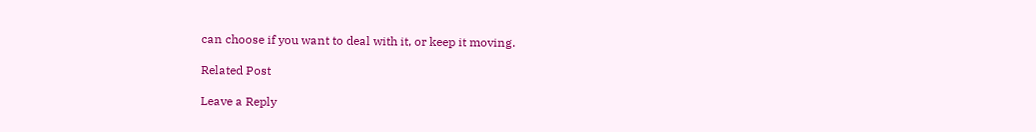can choose if you want to deal with it, or keep it moving.

Related Post

Leave a Reply